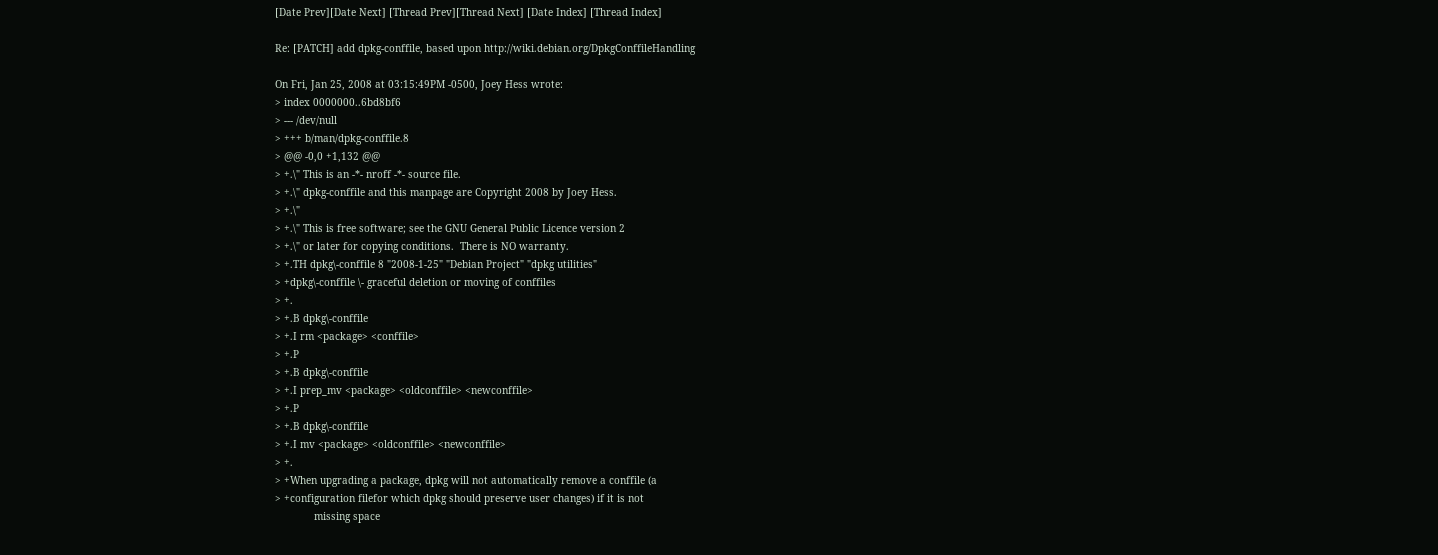[Date Prev][Date Next] [Thread Prev][Thread Next] [Date Index] [Thread Index]

Re: [PATCH] add dpkg-conffile, based upon http://wiki.debian.org/DpkgConffileHandling

On Fri, Jan 25, 2008 at 03:15:49PM -0500, Joey Hess wrote:
> index 0000000..6bd8bf6
> --- /dev/null
> +++ b/man/dpkg-conffile.8
> @@ -0,0 +1,132 @@
> +.\" This is an -*- nroff -*- source file.
> +.\" dpkg-conffile and this manpage are Copyright 2008 by Joey Hess.
> +.\"
> +.\" This is free software; see the GNU General Public Licence version 2
> +.\" or later for copying conditions.  There is NO warranty.
> +.TH dpkg\-conffile 8 "2008-1-25" "Debian Project" "dpkg utilities"
> +dpkg\-conffile \- graceful deletion or moving of conffiles
> +.
> +.B dpkg\-conffile
> +.I rm <package> <conffile>
> +.P
> +.B dpkg\-conffile
> +.I prep_mv <package> <oldconffile> <newconffile>
> +.P
> +.B dpkg\-conffile
> +.I mv <package> <oldconffile> <newconffile>
> +.
> +When upgrading a package, dpkg will not automatically remove a conffile (a
> +configuration filefor which dpkg should preserve user changes) if it is not
             missing space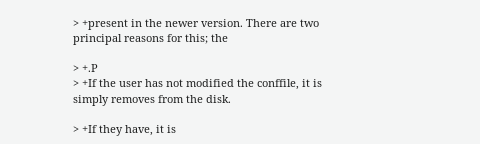> +present in the newer version. There are two principal reasons for this; the

> +.P
> +If the user has not modified the conffile, it is simply removes from the disk.

> +If they have, it is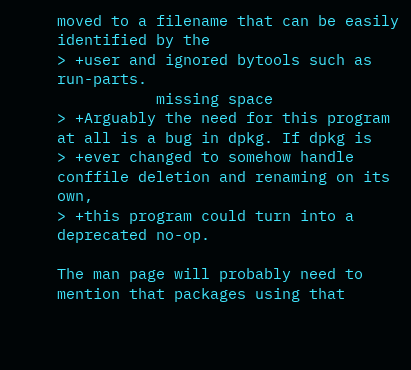moved to a filename that can be easily identified by the
> +user and ignored bytools such as run-parts.
           missing space
> +Arguably the need for this program at all is a bug in dpkg. If dpkg is
> +ever changed to somehow handle conffile deletion and renaming on its own,
> +this program could turn into a deprecated no-op.

The man page will probably need to mention that packages using that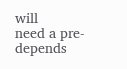will
need a pre-depends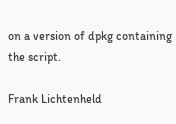on a version of dpkg containing the script.

Frank Lichtenheld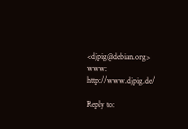<djpig@debian.org>
www: http://www.djpig.de/

Reply to: